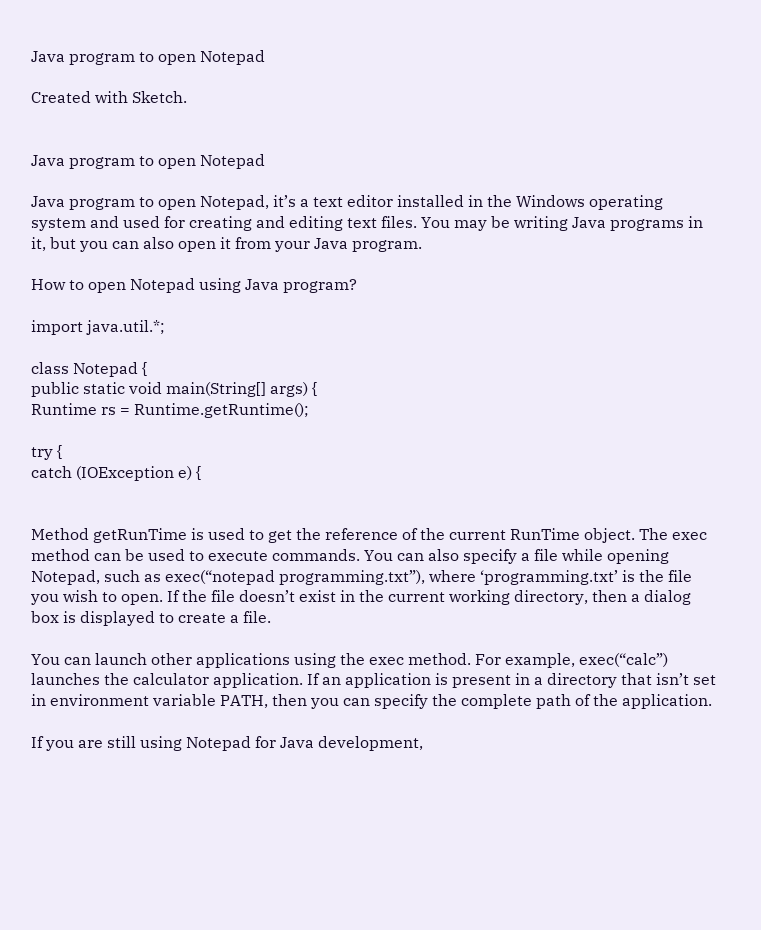Java program to open Notepad

Created with Sketch.


Java program to open Notepad

Java program to open Notepad, it’s a text editor installed in the Windows operating system and used for creating and editing text files. You may be writing Java programs in it, but you can also open it from your Java program.

How to open Notepad using Java program?

import java.util.*;

class Notepad {
public static void main(String[] args) {
Runtime rs = Runtime.getRuntime();

try {
catch (IOException e) {


Method getRunTime is used to get the reference of the current RunTime object. The exec method can be used to execute commands. You can also specify a file while opening Notepad, such as exec(“notepad programming.txt”), where ‘programming.txt’ is the file you wish to open. If the file doesn’t exist in the current working directory, then a dialog box is displayed to create a file.

You can launch other applications using the exec method. For example, exec(“calc”) launches the calculator application. If an application is present in a directory that isn’t set in environment variable PATH, then you can specify the complete path of the application.

If you are still using Notepad for Java development,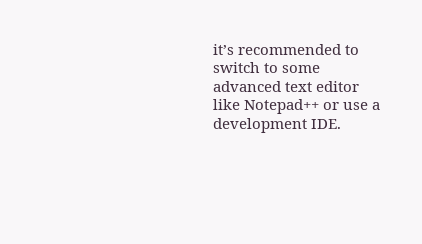it’s recommended to switch to some advanced text editor like Notepad++ or use a development IDE.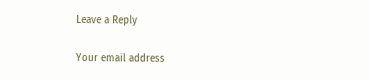Leave a Reply

Your email address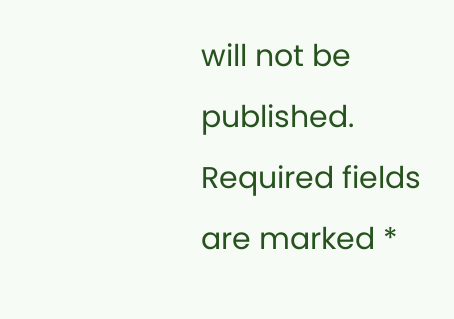will not be published. Required fields are marked *